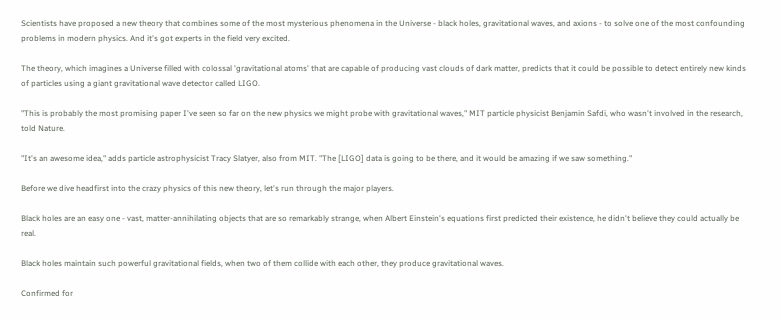Scientists have proposed a new theory that combines some of the most mysterious phenomena in the Universe - black holes, gravitational waves, and axions - to solve one of the most confounding problems in modern physics. And it's got experts in the field very excited.

The theory, which imagines a Universe filled with colossal 'gravitational atoms' that are capable of producing vast clouds of dark matter, predicts that it could be possible to detect entirely new kinds of particles using a giant gravitational wave detector called LIGO.

"This is probably the most promising paper I've seen so far on the new physics we might probe with gravitational waves," MIT particle physicist Benjamin Safdi, who wasn't involved in the research, told Nature.

"It's an awesome idea," adds particle astrophysicist Tracy Slatyer, also from MIT. "The [LIGO] data is going to be there, and it would be amazing if we saw something."

Before we dive headfirst into the crazy physics of this new theory, let's run through the major players.

Black holes are an easy one - vast, matter-annihilating objects that are so remarkably strange, when Albert Einstein's equations first predicted their existence, he didn't believe they could actually be real.

Black holes maintain such powerful gravitational fields, when two of them collide with each other, they produce gravitational waves.

Confirmed for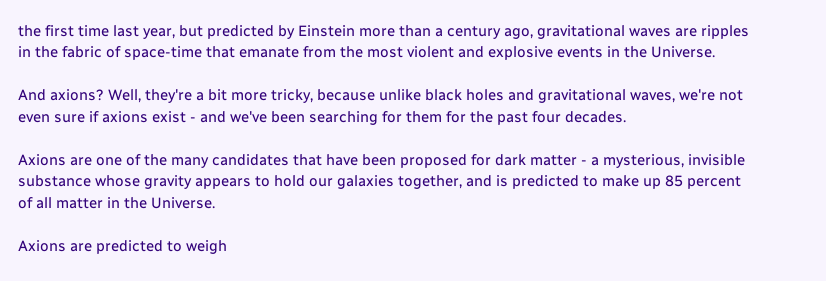the first time last year, but predicted by Einstein more than a century ago, gravitational waves are ripples in the fabric of space-time that emanate from the most violent and explosive events in the Universe.

And axions? Well, they're a bit more tricky, because unlike black holes and gravitational waves, we're not even sure if axions exist - and we've been searching for them for the past four decades.

Axions are one of the many candidates that have been proposed for dark matter - a mysterious, invisible substance whose gravity appears to hold our galaxies together, and is predicted to make up 85 percent of all matter in the Universe.

Axions are predicted to weigh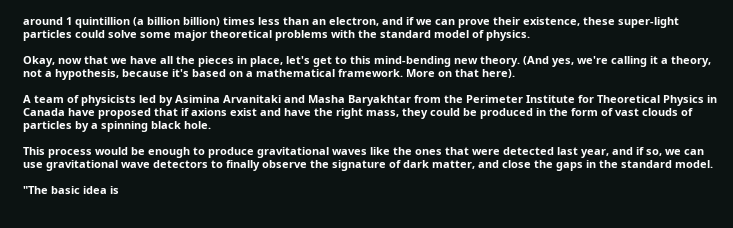around 1 quintillion (a billion billion) times less than an electron, and if we can prove their existence, these super-light particles could solve some major theoretical problems with the standard model of physics.

Okay, now that we have all the pieces in place, let's get to this mind-bending new theory. (And yes, we're calling it a theory, not a hypothesis, because it's based on a mathematical framework. More on that here).

A team of physicists led by Asimina Arvanitaki and Masha Baryakhtar from the Perimeter Institute for Theoretical Physics in Canada have proposed that if axions exist and have the right mass, they could be produced in the form of vast clouds of particles by a spinning black hole.

This process would be enough to produce gravitational waves like the ones that were detected last year, and if so, we can use gravitational wave detectors to finally observe the signature of dark matter, and close the gaps in the standard model.

"The basic idea is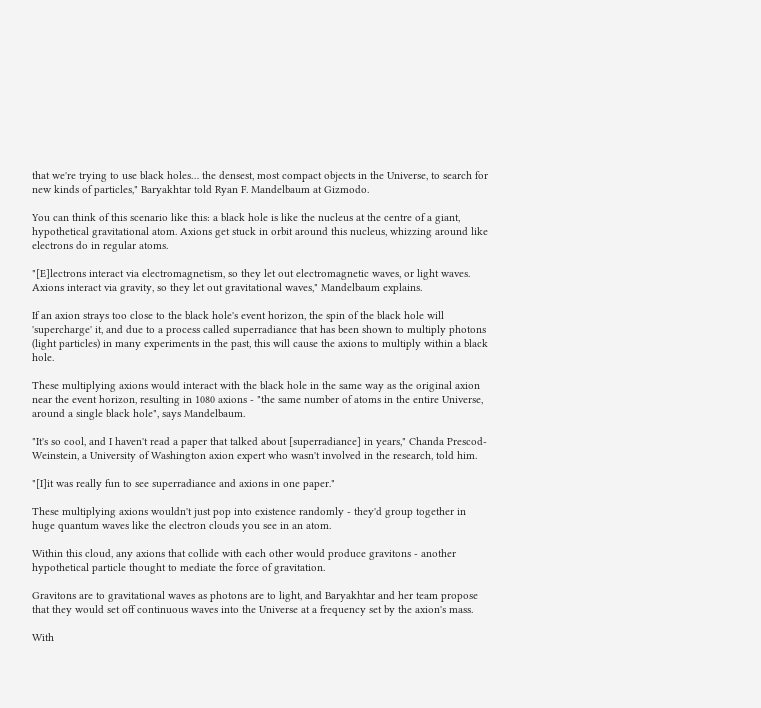that we're trying to use black holes… the densest, most compact objects in the Universe, to search for new kinds of particles," Baryakhtar told Ryan F. Mandelbaum at Gizmodo.

You can think of this scenario like this: a black hole is like the nucleus at the centre of a giant, hypothetical gravitational atom. Axions get stuck in orbit around this nucleus, whizzing around like electrons do in regular atoms.

"[E]lectrons interact via electromagnetism, so they let out electromagnetic waves, or light waves. Axions interact via gravity, so they let out gravitational waves," Mandelbaum explains.

If an axion strays too close to the black hole's event horizon, the spin of the black hole will 'supercharge' it, and due to a process called superradiance that has been shown to multiply photons (light particles) in many experiments in the past, this will cause the axions to multiply within a black hole.

These multiplying axions would interact with the black hole in the same way as the original axion near the event horizon, resulting in 1080 axions - "the same number of atoms in the entire Universe, around a single black hole", says Mandelbaum.

"It's so cool, and I haven't read a paper that talked about [superradiance] in years," Chanda Prescod-Weinstein, a University of Washington axion expert who wasn't involved in the research, told him.

"[I]it was really fun to see superradiance and axions in one paper."

These multiplying axions wouldn't just pop into existence randomly - they'd group together in huge quantum waves like the electron clouds you see in an atom.

Within this cloud, any axions that collide with each other would produce gravitons - another hypothetical particle thought to mediate the force of gravitation.

Gravitons are to gravitational waves as photons are to light, and Baryakhtar and her team propose that they would set off continuous waves into the Universe at a frequency set by the axion's mass.

With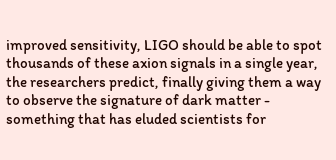improved sensitivity, LIGO should be able to spot thousands of these axion signals in a single year, the researchers predict, finally giving them a way to observe the signature of dark matter - something that has eluded scientists for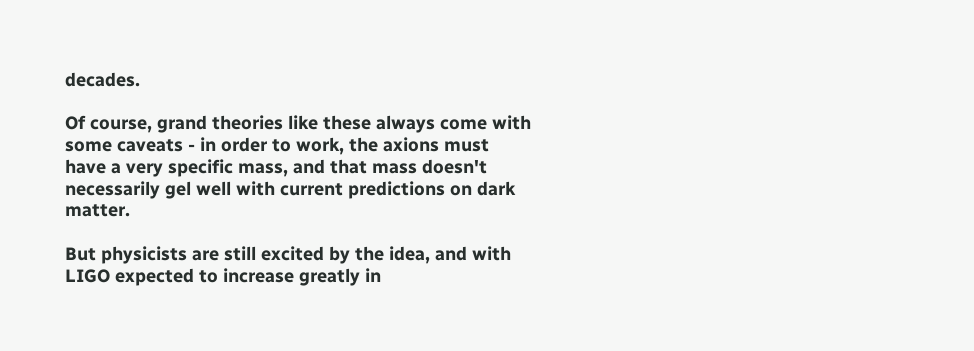decades.

Of course, grand theories like these always come with some caveats - in order to work, the axions must have a very specific mass, and that mass doesn't necessarily gel well with current predictions on dark matter.

But physicists are still excited by the idea, and with LIGO expected to increase greatly in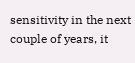sensitivity in the next couple of years, it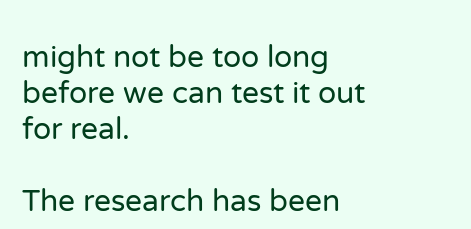might not be too long before we can test it out for real.

The research has been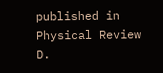published in Physical Review D.